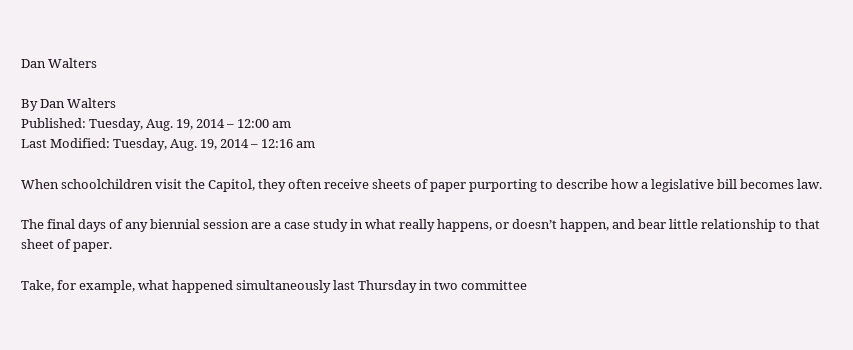Dan Walters

By Dan Walters
Published: Tuesday, Aug. 19, 2014 – 12:00 am
Last Modified: Tuesday, Aug. 19, 2014 – 12:16 am

When schoolchildren visit the Capitol, they often receive sheets of paper purporting to describe how a legislative bill becomes law.

The final days of any biennial session are a case study in what really happens, or doesn’t happen, and bear little relationship to that sheet of paper.

Take, for example, what happened simultaneously last Thursday in two committee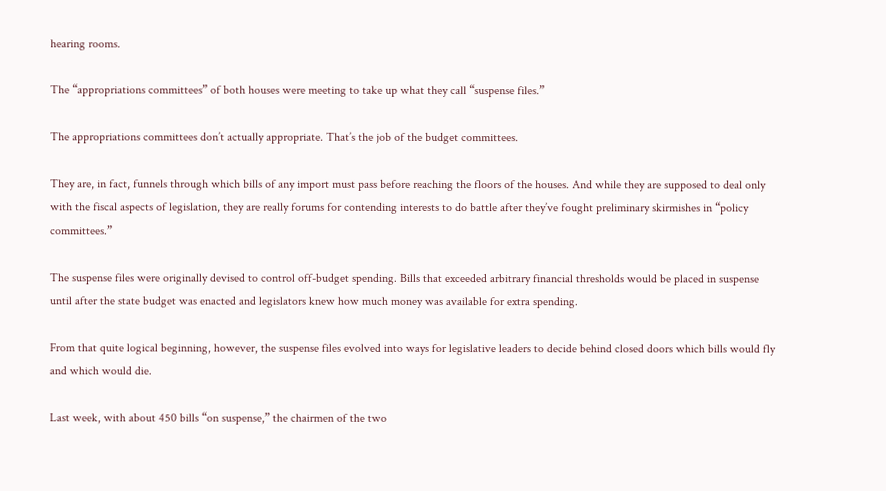hearing rooms.

The “appropriations committees” of both houses were meeting to take up what they call “suspense files.”

The appropriations committees don’t actually appropriate. That’s the job of the budget committees.

They are, in fact, funnels through which bills of any import must pass before reaching the floors of the houses. And while they are supposed to deal only with the fiscal aspects of legislation, they are really forums for contending interests to do battle after they’ve fought preliminary skirmishes in “policy committees.”

The suspense files were originally devised to control off-budget spending. Bills that exceeded arbitrary financial thresholds would be placed in suspense until after the state budget was enacted and legislators knew how much money was available for extra spending.

From that quite logical beginning, however, the suspense files evolved into ways for legislative leaders to decide behind closed doors which bills would fly and which would die.

Last week, with about 450 bills “on suspense,” the chairmen of the two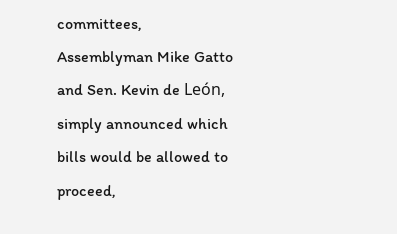committees, Assemblyman Mike Gatto and Sen. Kevin de León, simply announced which bills would be allowed to proceed,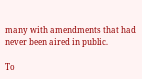many with amendments that had never been aired in public.

To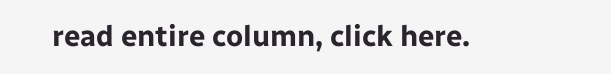read entire column, click here.